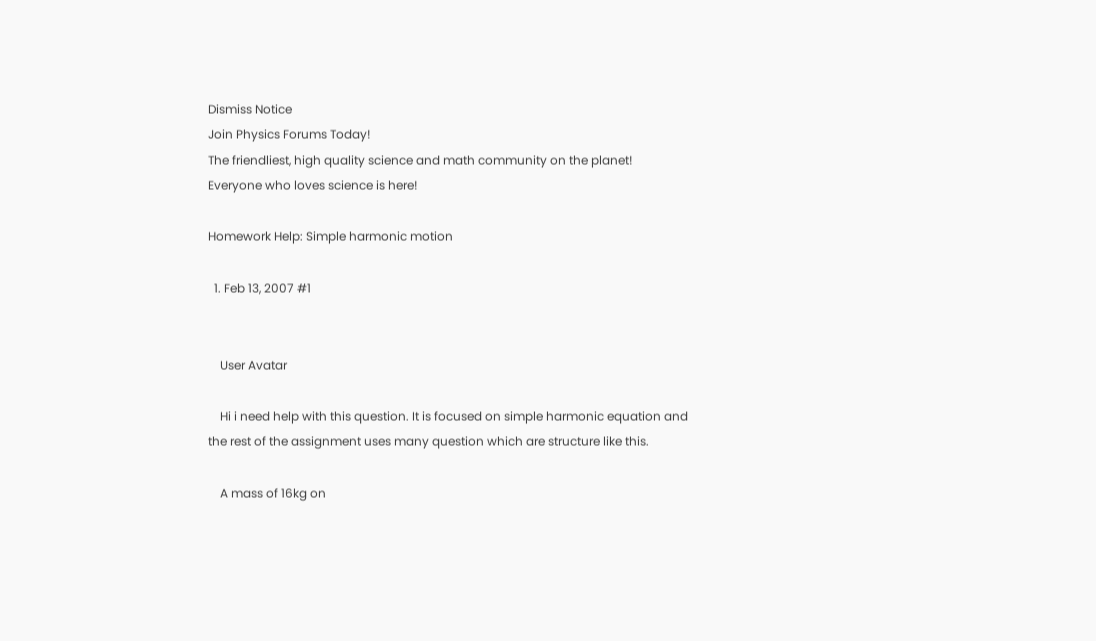Dismiss Notice
Join Physics Forums Today!
The friendliest, high quality science and math community on the planet! Everyone who loves science is here!

Homework Help: Simple harmonic motion

  1. Feb 13, 2007 #1


    User Avatar

    Hi i need help with this question. It is focused on simple harmonic equation and the rest of the assignment uses many question which are structure like this.

    A mass of 16kg on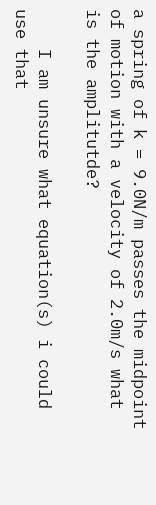a spring of k = 9.0N/m passes the midpoint of motion with a velocity of 2.0m/s what is the amplitutde?

    I am unsure what equation(s) i could use that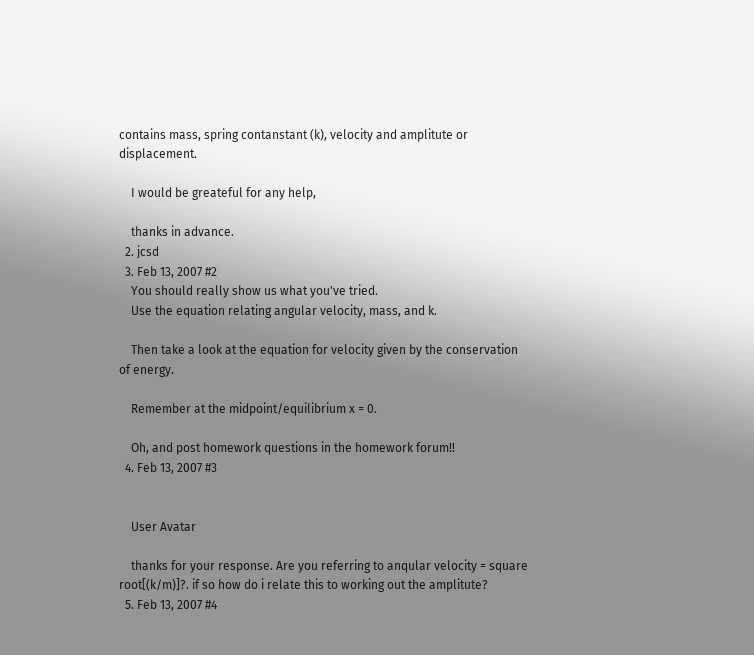contains mass, spring contanstant (k), velocity and amplitute or displacement.

    I would be greateful for any help,

    thanks in advance.
  2. jcsd
  3. Feb 13, 2007 #2
    You should really show us what you've tried.
    Use the equation relating angular velocity, mass, and k.

    Then take a look at the equation for velocity given by the conservation of energy.

    Remember at the midpoint/equilibrium x = 0.

    Oh, and post homework questions in the homework forum!!
  4. Feb 13, 2007 #3


    User Avatar

    thanks for your response. Are you referring to anqular velocity = square root[(k/m)]?. if so how do i relate this to working out the amplitute?
  5. Feb 13, 2007 #4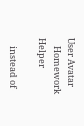User Avatar
    Homework Helper

    instead of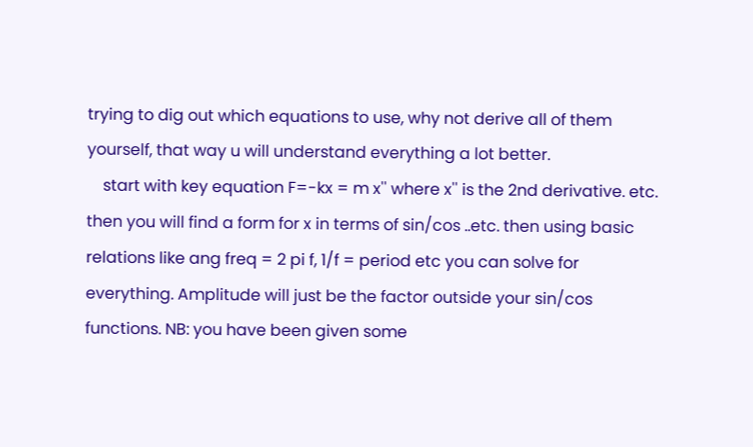trying to dig out which equations to use, why not derive all of them yourself, that way u will understand everything a lot better.
    start with key equation F=-kx = m x'' where x'' is the 2nd derivative. etc. then you will find a form for x in terms of sin/cos ..etc. then using basic relations like ang freq = 2 pi f, 1/f = period etc you can solve for everything. Amplitude will just be the factor outside your sin/cos functions. NB: you have been given some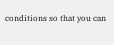conditions so that you can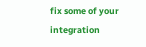fix some of your integration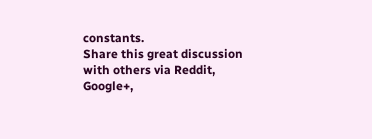constants.
Share this great discussion with others via Reddit, Google+,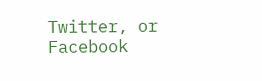Twitter, or Facebook